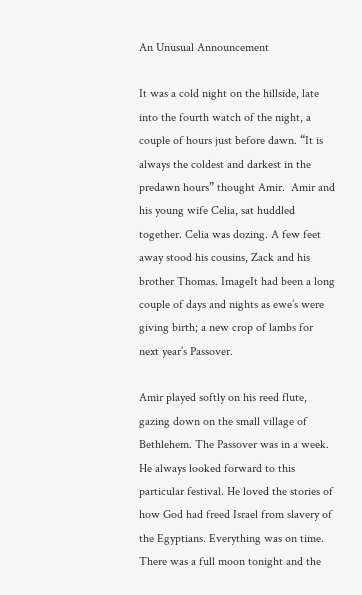An Unusual Announcement

It was a cold night on the hillside, late into the fourth watch of the night, a couple of hours just before dawn. “It is always the coldest and darkest in the predawn hours” thought Amir.  Amir and his young wife Celia, sat huddled together. Celia was dozing. A few feet away stood his cousins, Zack and his brother Thomas. ImageIt had been a long couple of days and nights as ewe’s were giving birth; a new crop of lambs for next year’s Passover.

Amir played softly on his reed flute, gazing down on the small village of Bethlehem. The Passover was in a week. He always looked forward to this particular festival. He loved the stories of how God had freed Israel from slavery of the Egyptians. Everything was on time. There was a full moon tonight and the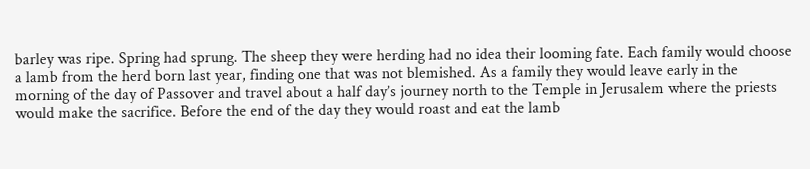barley was ripe. Spring had sprung. The sheep they were herding had no idea their looming fate. Each family would choose a lamb from the herd born last year, finding one that was not blemished. As a family they would leave early in the morning of the day of Passover and travel about a half day’s journey north to the Temple in Jerusalem where the priests would make the sacrifice. Before the end of the day they would roast and eat the lamb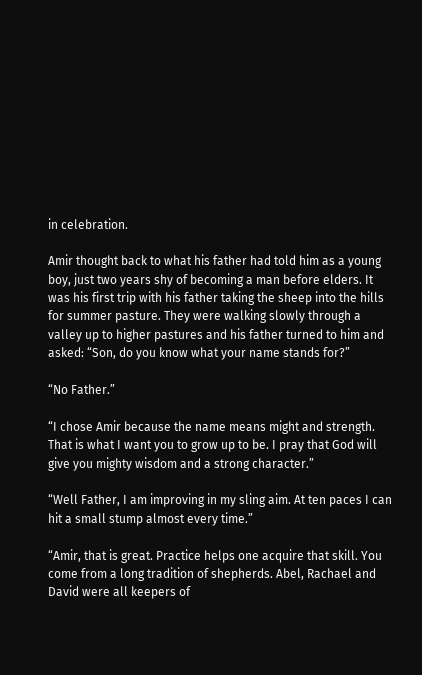in celebration.

Amir thought back to what his father had told him as a young boy, just two years shy of becoming a man before elders. It was his first trip with his father taking the sheep into the hills for summer pasture. They were walking slowly through a valley up to higher pastures and his father turned to him and asked: “Son, do you know what your name stands for?”

“No Father.”

“I chose Amir because the name means might and strength. That is what I want you to grow up to be. I pray that God will give you mighty wisdom and a strong character.”

“Well Father, I am improving in my sling aim. At ten paces I can hit a small stump almost every time.”

“Amir, that is great. Practice helps one acquire that skill. You come from a long tradition of shepherds. Abel, Rachael and David were all keepers of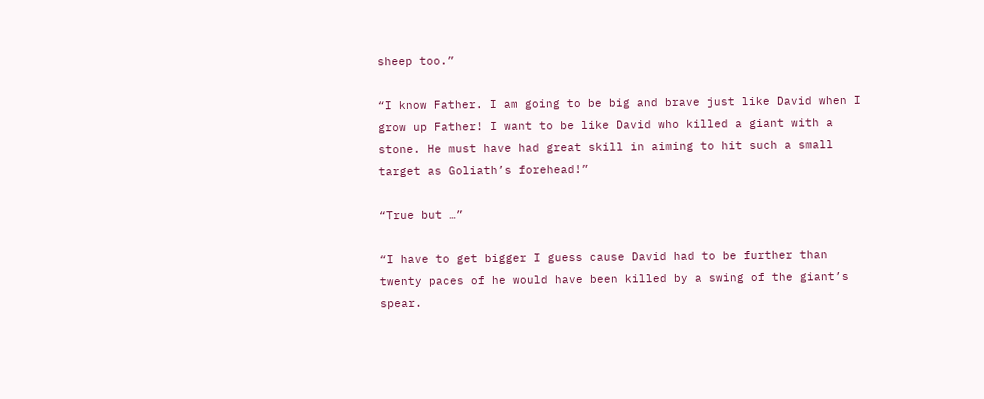sheep too.”

“I know Father. I am going to be big and brave just like David when I grow up Father! I want to be like David who killed a giant with a stone. He must have had great skill in aiming to hit such a small target as Goliath’s forehead!”

“True but …”

“I have to get bigger I guess cause David had to be further than twenty paces of he would have been killed by a swing of the giant’s spear.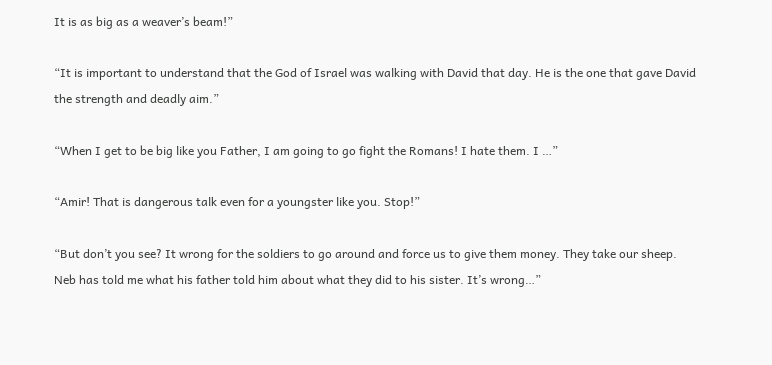It is as big as a weaver’s beam!”

“It is important to understand that the God of Israel was walking with David that day. He is the one that gave David the strength and deadly aim.”

“When I get to be big like you Father, I am going to go fight the Romans! I hate them. I …”

“Amir! That is dangerous talk even for a youngster like you. Stop!”

“But don’t you see? It wrong for the soldiers to go around and force us to give them money. They take our sheep. Neb has told me what his father told him about what they did to his sister. It’s wrong…”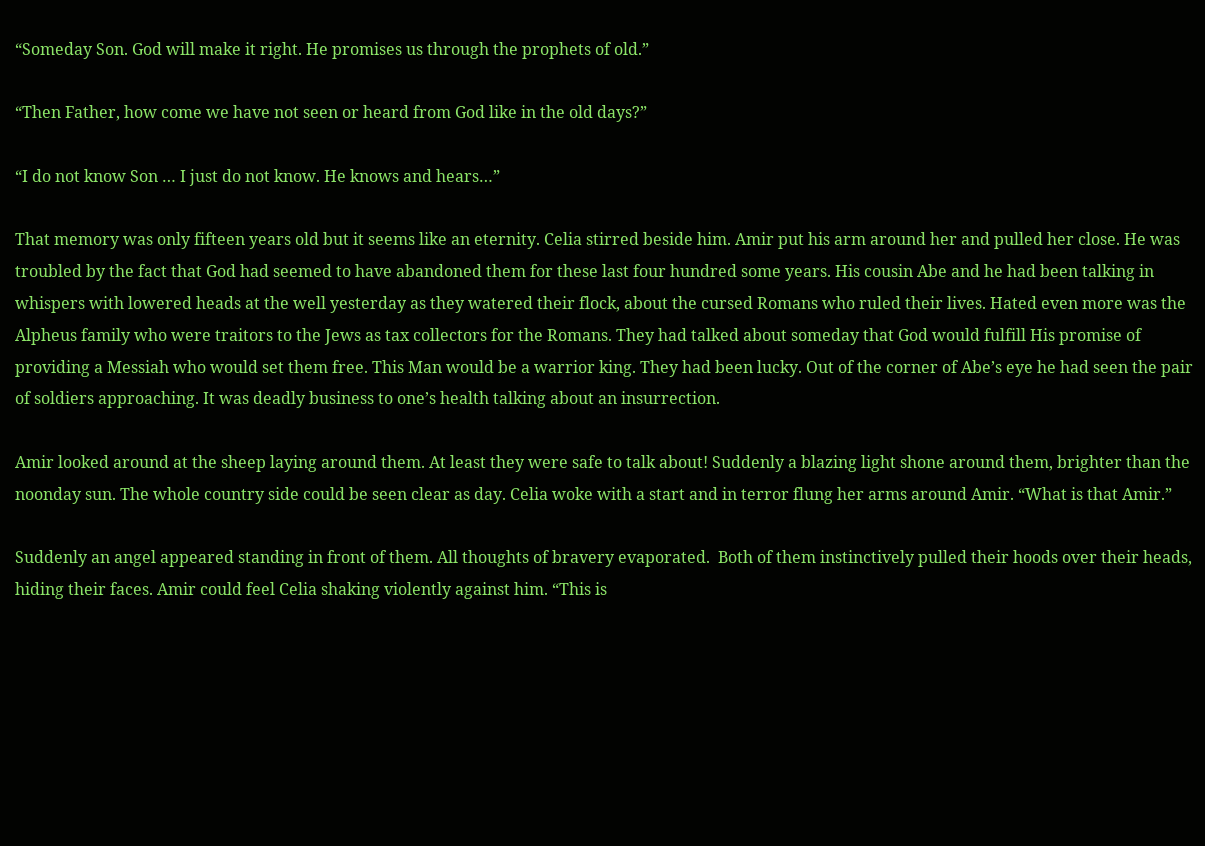“Someday Son. God will make it right. He promises us through the prophets of old.”

“Then Father, how come we have not seen or heard from God like in the old days?”

“I do not know Son … I just do not know. He knows and hears…”

That memory was only fifteen years old but it seems like an eternity. Celia stirred beside him. Amir put his arm around her and pulled her close. He was troubled by the fact that God had seemed to have abandoned them for these last four hundred some years. His cousin Abe and he had been talking in whispers with lowered heads at the well yesterday as they watered their flock, about the cursed Romans who ruled their lives. Hated even more was the Alpheus family who were traitors to the Jews as tax collectors for the Romans. They had talked about someday that God would fulfill His promise of providing a Messiah who would set them free. This Man would be a warrior king. They had been lucky. Out of the corner of Abe’s eye he had seen the pair of soldiers approaching. It was deadly business to one’s health talking about an insurrection.

Amir looked around at the sheep laying around them. At least they were safe to talk about! Suddenly a blazing light shone around them, brighter than the noonday sun. The whole country side could be seen clear as day. Celia woke with a start and in terror flung her arms around Amir. “What is that Amir.”

Suddenly an angel appeared standing in front of them. All thoughts of bravery evaporated.  Both of them instinctively pulled their hoods over their heads, hiding their faces. Amir could feel Celia shaking violently against him. “This is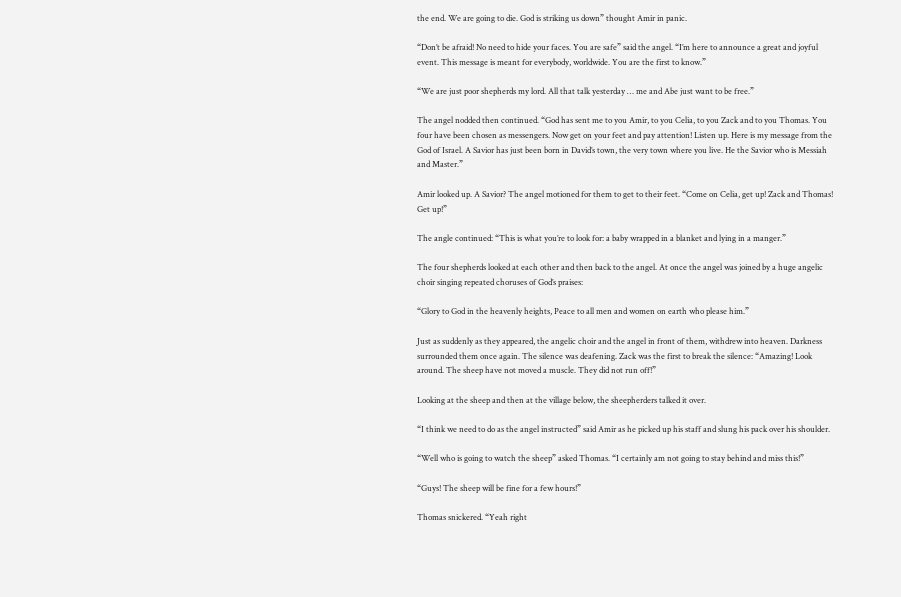the end. We are going to die. God is striking us down” thought Amir in panic.

“Don’t be afraid! No need to hide your faces. You are safe” said the angel. “I’m here to announce a great and joyful event. This message is meant for everybody, worldwide. You are the first to know.”

“We are just poor shepherds my lord. All that talk yesterday … me and Abe just want to be free.”

The angel nodded then continued. “God has sent me to you Amir, to you Celia, to you Zack and to you Thomas. You four have been chosen as messengers. Now get on your feet and pay attention! Listen up. Here is my message from the God of Israel. A Savior has just been born in David’s town, the very town where you live. He the Savior who is Messiah and Master.”

Amir looked up. A Savior? The angel motioned for them to get to their feet. “Come on Celia, get up! Zack and Thomas! Get up!”

The angle continued: “This is what you’re to look for: a baby wrapped in a blanket and lying in a manger.”

The four shepherds looked at each other and then back to the angel. At once the angel was joined by a huge angelic choir singing repeated choruses of God’s praises:

“Glory to God in the heavenly heights, Peace to all men and women on earth who please him.”

Just as suddenly as they appeared, the angelic choir and the angel in front of them, withdrew into heaven. Darkness surrounded them once again. The silence was deafening. Zack was the first to break the silence: “Amazing! Look around. The sheep have not moved a muscle. They did not run off!”

Looking at the sheep and then at the village below, the sheepherders talked it over.

“I think we need to do as the angel instructed” said Amir as he picked up his staff and slung his pack over his shoulder.

“Well who is going to watch the sheep” asked Thomas. “I certainly am not going to stay behind and miss this!”

“Guys! The sheep will be fine for a few hours!”

Thomas snickered. “Yeah right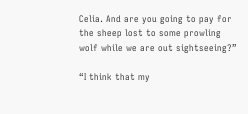Celia. And are you going to pay for the sheep lost to some prowling wolf while we are out sightseeing?”

“I think that my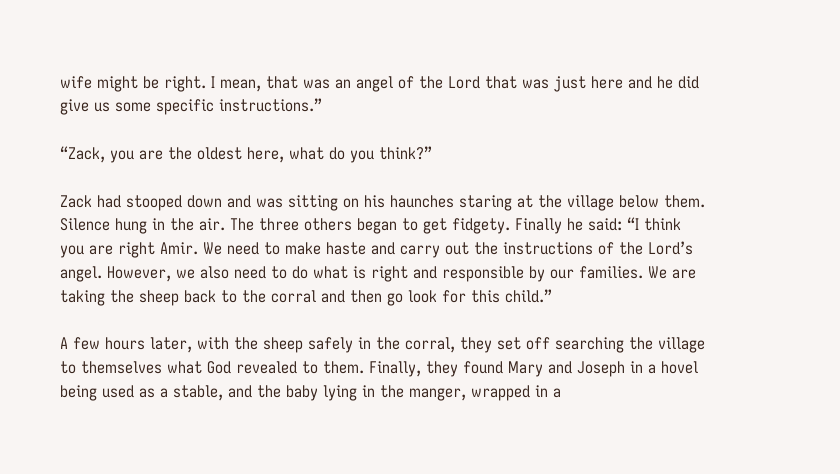wife might be right. I mean, that was an angel of the Lord that was just here and he did give us some specific instructions.”

“Zack, you are the oldest here, what do you think?”

Zack had stooped down and was sitting on his haunches staring at the village below them. Silence hung in the air. The three others began to get fidgety. Finally he said: “I think you are right Amir. We need to make haste and carry out the instructions of the Lord’s angel. However, we also need to do what is right and responsible by our families. We are taking the sheep back to the corral and then go look for this child.”

A few hours later, with the sheep safely in the corral, they set off searching the village to themselves what God revealed to them. Finally, they found Mary and Joseph in a hovel being used as a stable, and the baby lying in the manger, wrapped in a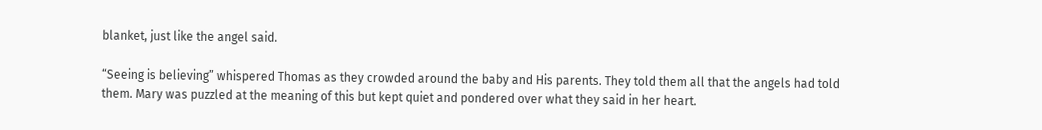blanket, just like the angel said.

“Seeing is believing” whispered Thomas as they crowded around the baby and His parents. They told them all that the angels had told them. Mary was puzzled at the meaning of this but kept quiet and pondered over what they said in her heart.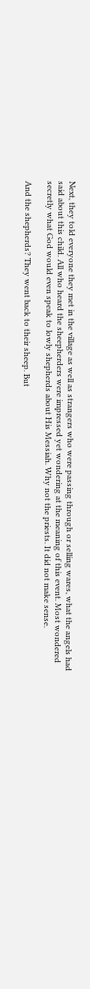Next, they told everyone they met in the village as well as strangers who were passing through or selling wares, what the angels had said about this child. All who heard the sheepherders were impressed yet wondering at the meaning of this event. Most wondered secretly what God would even speak to lowly shepherds about His Messiah. Why not the priests. It did not make sense.

And the shepherds? They went back to their sheep. But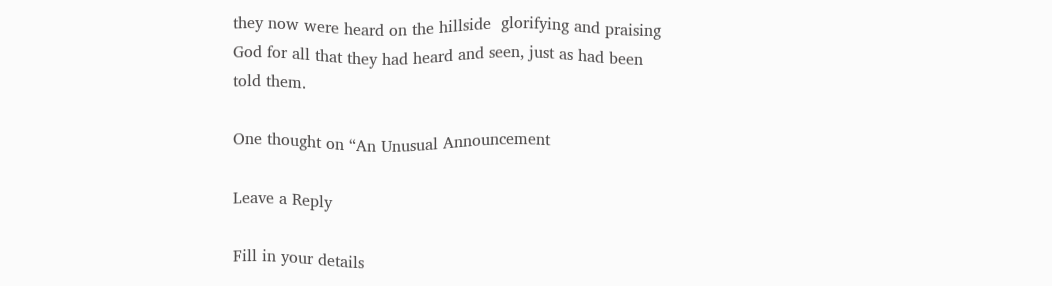they now were heard on the hillside  glorifying and praising God for all that they had heard and seen, just as had been told them.

One thought on “An Unusual Announcement

Leave a Reply

Fill in your details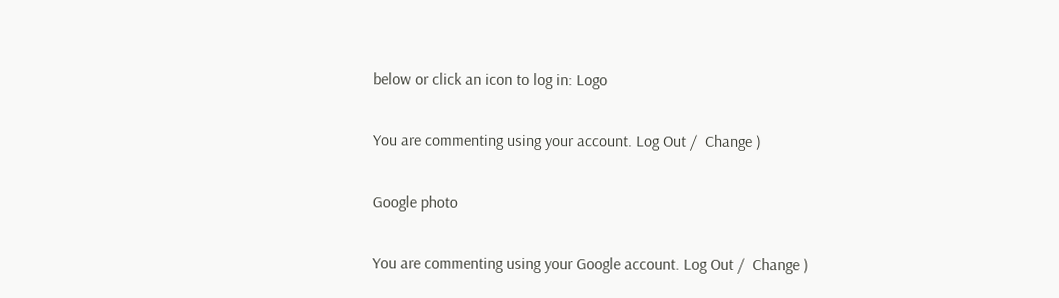below or click an icon to log in: Logo

You are commenting using your account. Log Out /  Change )

Google photo

You are commenting using your Google account. Log Out /  Change )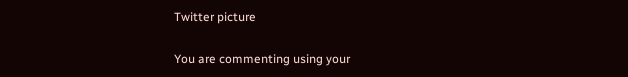Twitter picture

You are commenting using your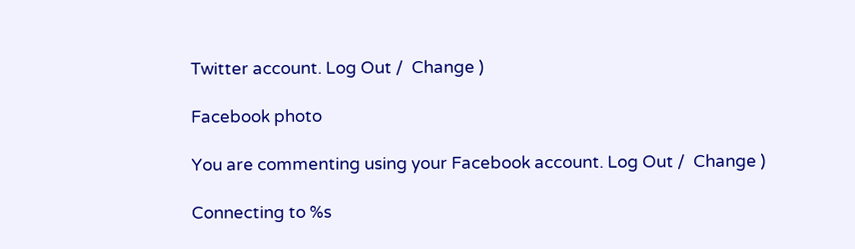Twitter account. Log Out /  Change )

Facebook photo

You are commenting using your Facebook account. Log Out /  Change )

Connecting to %s